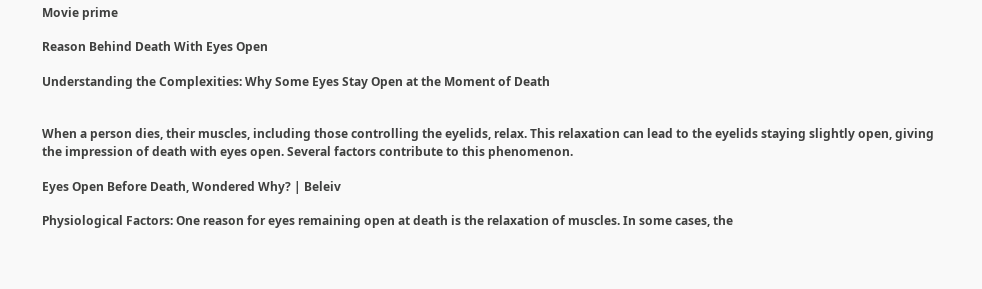Movie prime

Reason Behind Death With Eyes Open

Understanding the Complexities: Why Some Eyes Stay Open at the Moment of Death


When a person dies, their muscles, including those controlling the eyelids, relax. This relaxation can lead to the eyelids staying slightly open, giving the impression of death with eyes open. Several factors contribute to this phenomenon.

Eyes Open Before Death, Wondered Why? | Beleiv

Physiological Factors: One reason for eyes remaining open at death is the relaxation of muscles. In some cases, the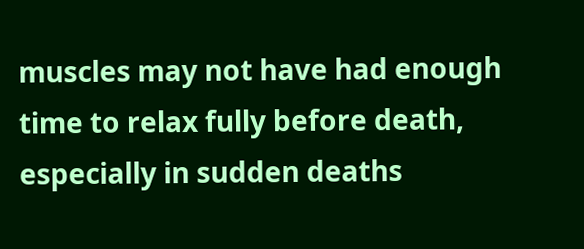muscles may not have had enough time to relax fully before death, especially in sudden deaths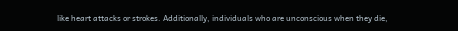like heart attacks or strokes. Additionally, individuals who are unconscious when they die,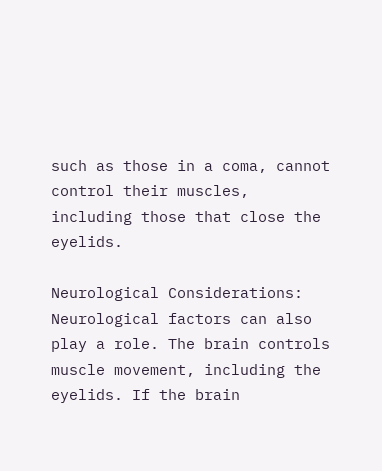such as those in a coma, cannot control their muscles, including those that close the eyelids.

Neurological Considerations: Neurological factors can also play a role. The brain controls muscle movement, including the eyelids. If the brain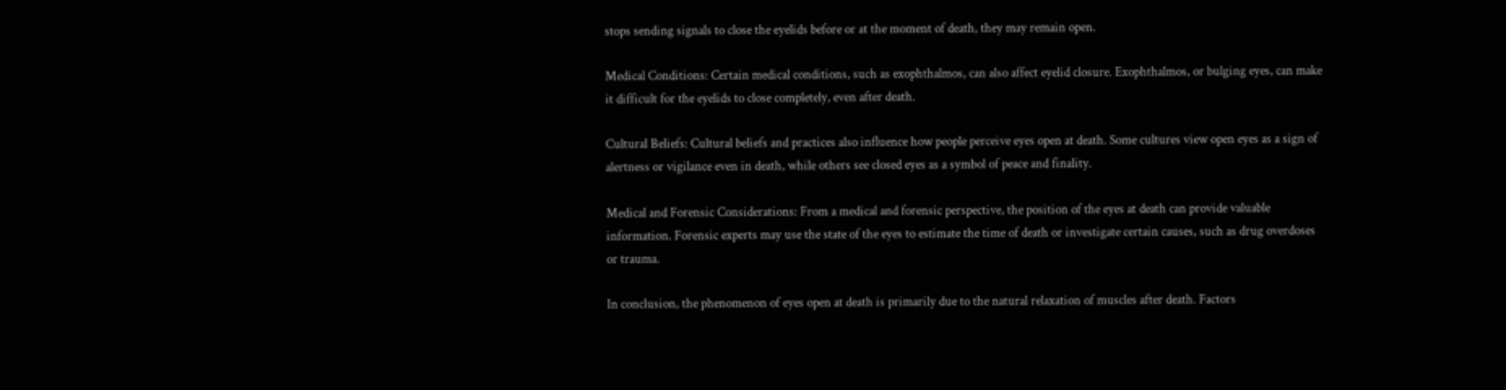stops sending signals to close the eyelids before or at the moment of death, they may remain open.

Medical Conditions: Certain medical conditions, such as exophthalmos, can also affect eyelid closure. Exophthalmos, or bulging eyes, can make it difficult for the eyelids to close completely, even after death.

Cultural Beliefs: Cultural beliefs and practices also influence how people perceive eyes open at death. Some cultures view open eyes as a sign of alertness or vigilance even in death, while others see closed eyes as a symbol of peace and finality.

Medical and Forensic Considerations: From a medical and forensic perspective, the position of the eyes at death can provide valuable information. Forensic experts may use the state of the eyes to estimate the time of death or investigate certain causes, such as drug overdoses or trauma.

In conclusion, the phenomenon of eyes open at death is primarily due to the natural relaxation of muscles after death. Factors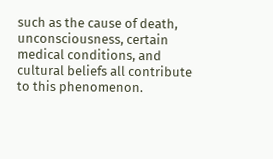such as the cause of death, unconsciousness, certain medical conditions, and cultural beliefs all contribute to this phenomenon.